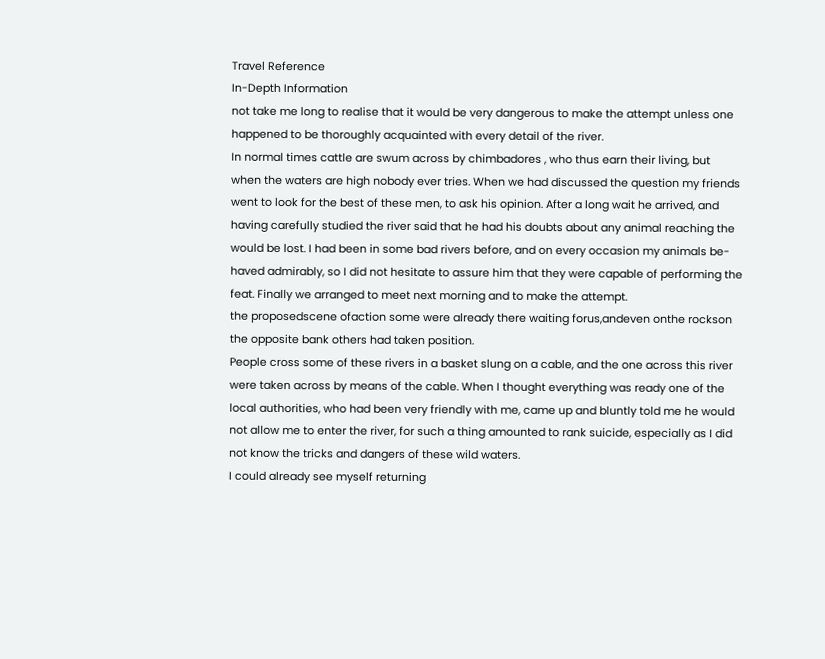Travel Reference
In-Depth Information
not take me long to realise that it would be very dangerous to make the attempt unless one
happened to be thoroughly acquainted with every detail of the river.
In normal times cattle are swum across by chimbadores , who thus earn their living, but
when the waters are high nobody ever tries. When we had discussed the question my friends
went to look for the best of these men, to ask his opinion. After a long wait he arrived, and
having carefully studied the river said that he had his doubts about any animal reaching the
would be lost. I had been in some bad rivers before, and on every occasion my animals be-
haved admirably, so I did not hesitate to assure him that they were capable of performing the
feat. Finally we arranged to meet next morning and to make the attempt.
the proposedscene ofaction some were already there waiting forus,andeven onthe rockson
the opposite bank others had taken position.
People cross some of these rivers in a basket slung on a cable, and the one across this river
were taken across by means of the cable. When I thought everything was ready one of the
local authorities, who had been very friendly with me, came up and bluntly told me he would
not allow me to enter the river, for such a thing amounted to rank suicide, especially as I did
not know the tricks and dangers of these wild waters.
I could already see myself returning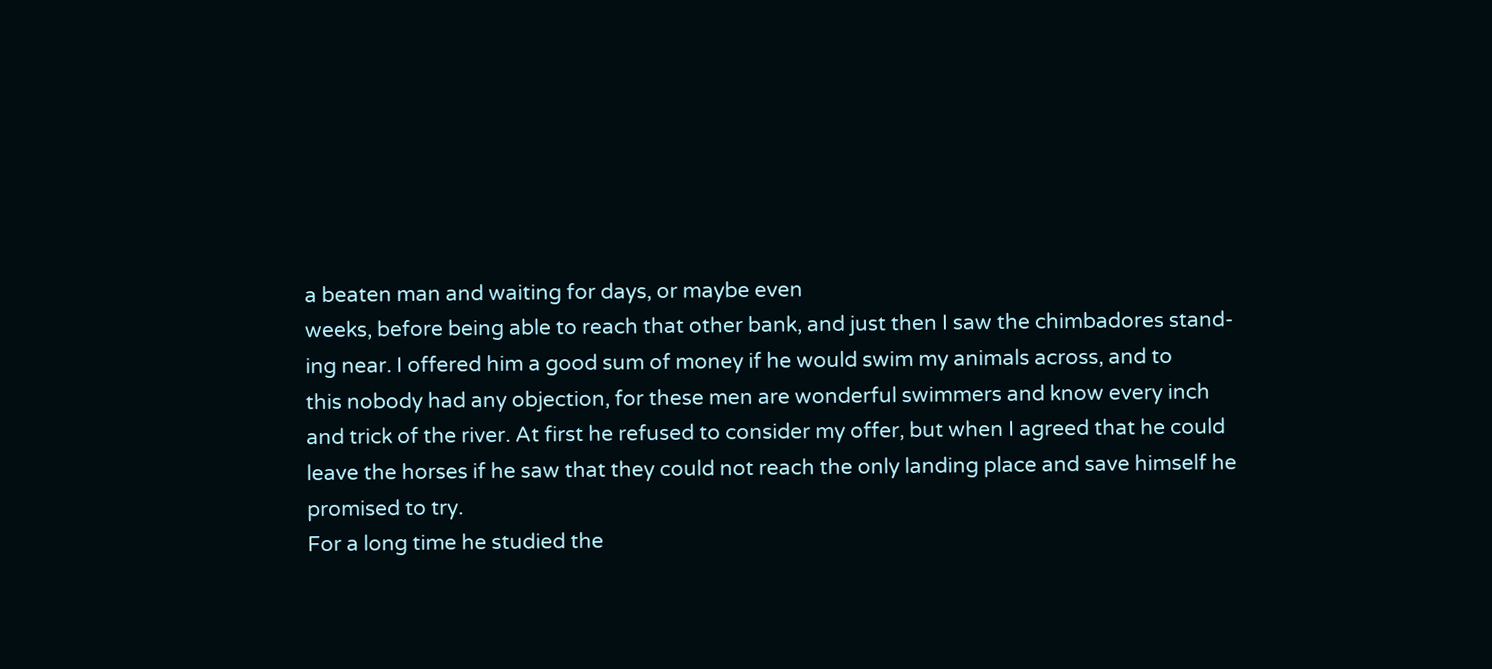a beaten man and waiting for days, or maybe even
weeks, before being able to reach that other bank, and just then I saw the chimbadores stand-
ing near. I offered him a good sum of money if he would swim my animals across, and to
this nobody had any objection, for these men are wonderful swimmers and know every inch
and trick of the river. At first he refused to consider my offer, but when I agreed that he could
leave the horses if he saw that they could not reach the only landing place and save himself he
promised to try.
For a long time he studied the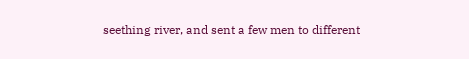seething river, and sent a few men to different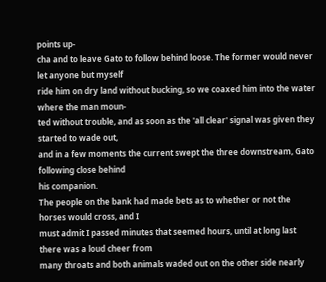points up-
cha and to leave Gato to follow behind loose. The former would never let anyone but myself
ride him on dry land without bucking, so we coaxed him into the water where the man moun-
ted without trouble, and as soon as the 'all clear' signal was given they started to wade out,
and in a few moments the current swept the three downstream, Gato following close behind
his companion.
The people on the bank had made bets as to whether or not the horses would cross, and I
must admit I passed minutes that seemed hours, until at long last there was a loud cheer from
many throats and both animals waded out on the other side nearly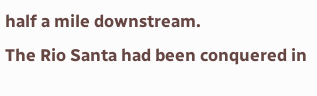half a mile downstream.
The Rio Santa had been conquered in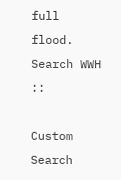full flood.
Search WWH ::

Custom Search